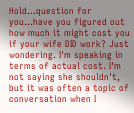Hold...question for you...have you figured out how much it might cost you if your wife DID work? Just wondering. I'm speaking in terms of actual cost. I'm not saying she shouldn't, but it was often a topic of conversation when I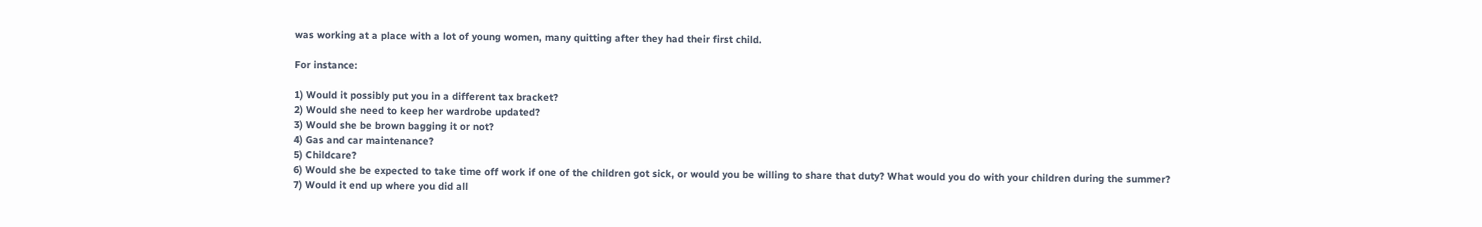was working at a place with a lot of young women, many quitting after they had their first child.

For instance:

1) Would it possibly put you in a different tax bracket?
2) Would she need to keep her wardrobe updated?
3) Would she be brown bagging it or not?
4) Gas and car maintenance?
5) Childcare?
6) Would she be expected to take time off work if one of the children got sick, or would you be willing to share that duty? What would you do with your children during the summer?
7) Would it end up where you did all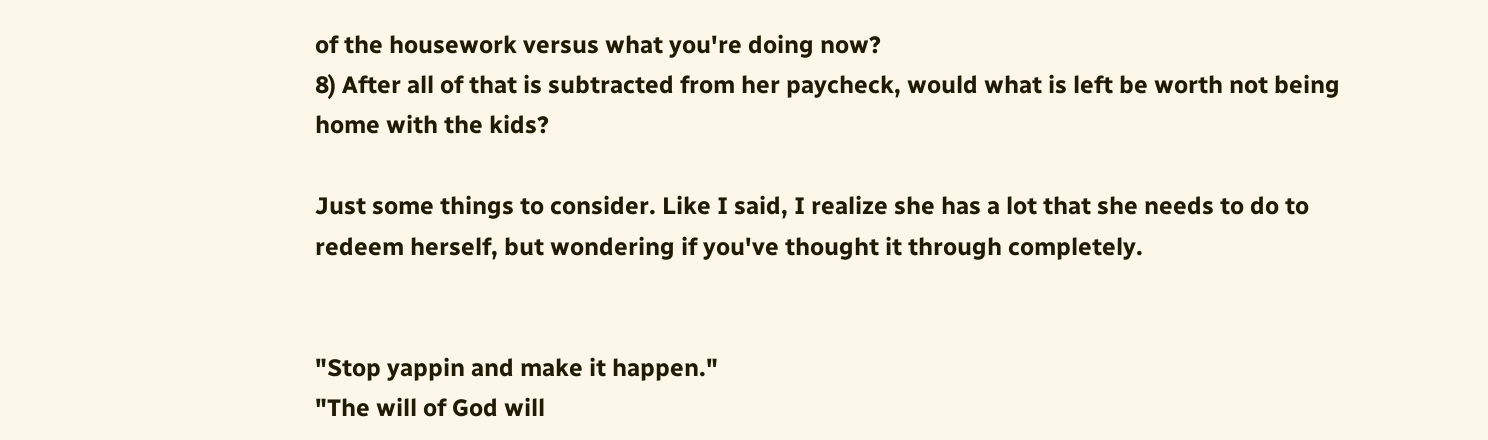of the housework versus what you're doing now?
8) After all of that is subtracted from her paycheck, would what is left be worth not being home with the kids?

Just some things to consider. Like I said, I realize she has a lot that she needs to do to redeem herself, but wondering if you've thought it through completely.


"Stop yappin and make it happen."
"The will of God will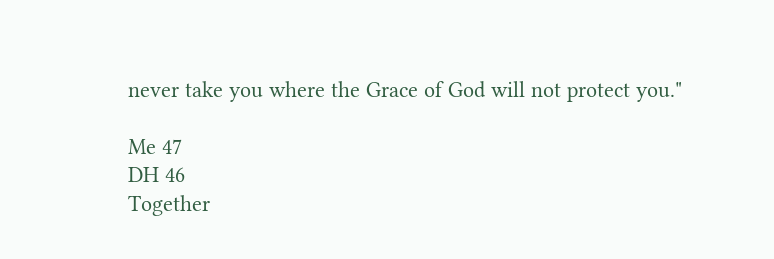never take you where the Grace of God will not protect you."

Me 47
DH 46
Together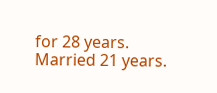for 28 years.
Married 21 years.